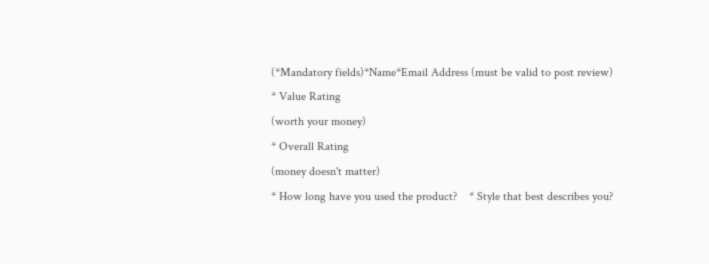(*Mandatory fields)*Name*Email Address (must be valid to post review)
* Value Rating
(worth your money)
* Overall Rating
(money doesn't matter)
* How long have you used the product?    * Style that best describes you?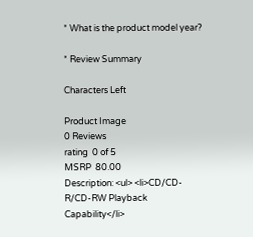* What is the product model year?

* Review Summary

Characters Left

Product Image
0 Reviews
rating  0 of 5
MSRP  80.00
Description: <ul> <li>CD/CD-R/CD-RW Playback Capability</li>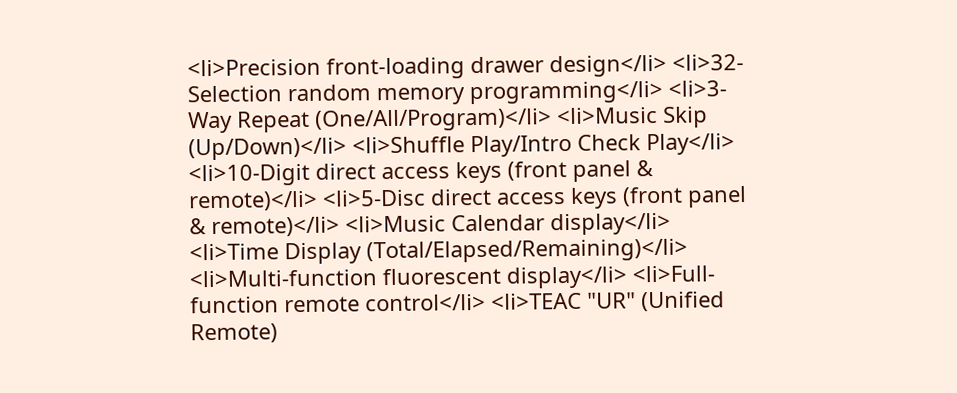<li>Precision front-loading drawer design</li> <li>32-Selection random memory programming</li> <li>3-Way Repeat (One/All/Program)</li> <li>Music Skip (Up/Down)</li> <li>Shuffle Play/Intro Check Play</li> <li>10-Digit direct access keys (front panel & remote)</li> <li>5-Disc direct access keys (front panel & remote)</li> <li>Music Calendar display</li> <li>Time Display (Total/Elapsed/Remaining)</li> <li>Multi-function fluorescent display</li> <li>Full-function remote control</li> <li>TEAC "UR" (Unified Remote)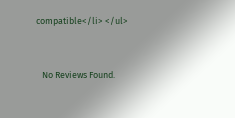compatible</li> </ul>


   No Reviews Found.